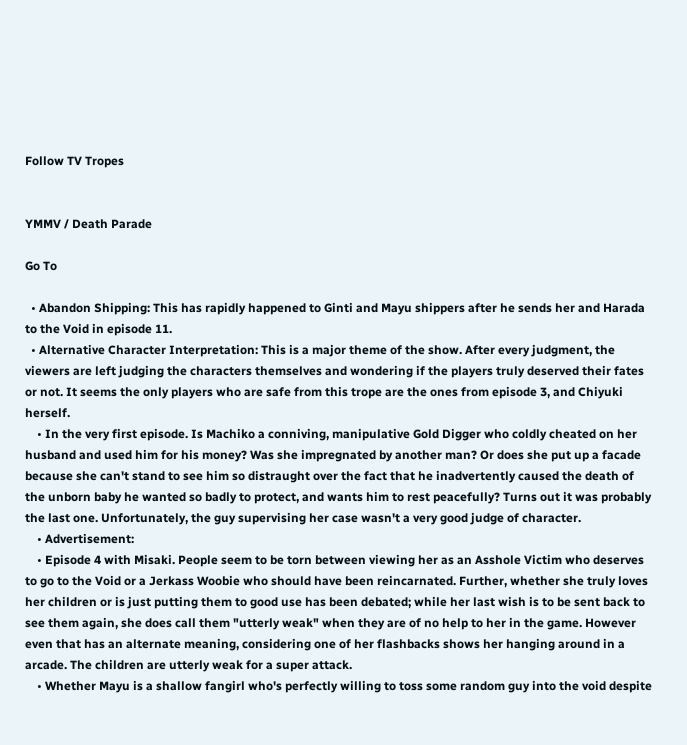Follow TV Tropes


YMMV / Death Parade

Go To

  • Abandon Shipping: This has rapidly happened to Ginti and Mayu shippers after he sends her and Harada to the Void in episode 11.
  • Alternative Character Interpretation: This is a major theme of the show. After every judgment, the viewers are left judging the characters themselves and wondering if the players truly deserved their fates or not. It seems the only players who are safe from this trope are the ones from episode 3, and Chiyuki herself.
    • In the very first episode. Is Machiko a conniving, manipulative Gold Digger who coldly cheated on her husband and used him for his money? Was she impregnated by another man? Or does she put up a facade because she can't stand to see him so distraught over the fact that he inadvertently caused the death of the unborn baby he wanted so badly to protect, and wants him to rest peacefully? Turns out it was probably the last one. Unfortunately, the guy supervising her case wasn't a very good judge of character.
    • Advertisement:
    • Episode 4 with Misaki. People seem to be torn between viewing her as an Asshole Victim who deserves to go to the Void or a Jerkass Woobie who should have been reincarnated. Further, whether she truly loves her children or is just putting them to good use has been debated; while her last wish is to be sent back to see them again, she does call them "utterly weak" when they are of no help to her in the game. However even that has an alternate meaning, considering one of her flashbacks shows her hanging around in a arcade. The children are utterly weak for a super attack.
    • Whether Mayu is a shallow fangirl who's perfectly willing to toss some random guy into the void despite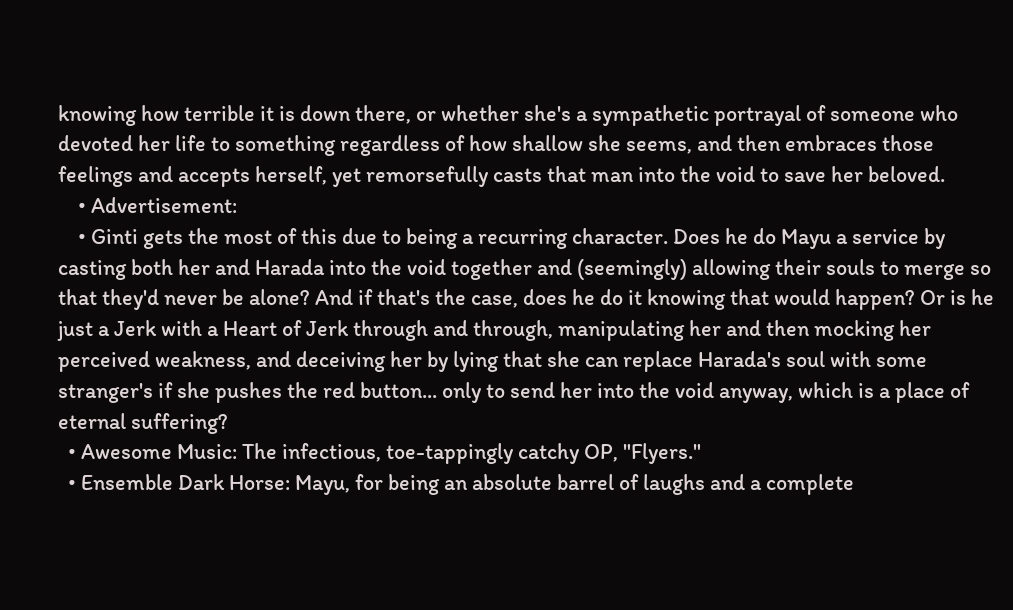knowing how terrible it is down there, or whether she's a sympathetic portrayal of someone who devoted her life to something regardless of how shallow she seems, and then embraces those feelings and accepts herself, yet remorsefully casts that man into the void to save her beloved.
    • Advertisement:
    • Ginti gets the most of this due to being a recurring character. Does he do Mayu a service by casting both her and Harada into the void together and (seemingly) allowing their souls to merge so that they'd never be alone? And if that's the case, does he do it knowing that would happen? Or is he just a Jerk with a Heart of Jerk through and through, manipulating her and then mocking her perceived weakness, and deceiving her by lying that she can replace Harada's soul with some stranger's if she pushes the red button... only to send her into the void anyway, which is a place of eternal suffering?
  • Awesome Music: The infectious, toe-tappingly catchy OP, "Flyers."
  • Ensemble Dark Horse: Mayu, for being an absolute barrel of laughs and a complete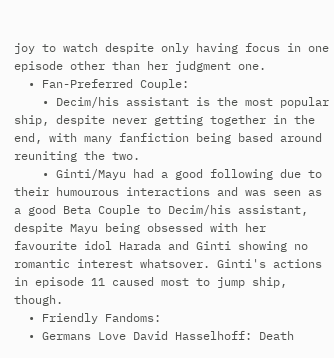joy to watch despite only having focus in one episode other than her judgment one.
  • Fan-Preferred Couple:
    • Decim/his assistant is the most popular ship, despite never getting together in the end, with many fanfiction being based around reuniting the two.
    • Ginti/Mayu had a good following due to their humourous interactions and was seen as a good Beta Couple to Decim/his assistant, despite Mayu being obsessed with her favourite idol Harada and Ginti showing no romantic interest whatsover. Ginti's actions in episode 11 caused most to jump ship, though.
  • Friendly Fandoms:
  • Germans Love David Hasselhoff: Death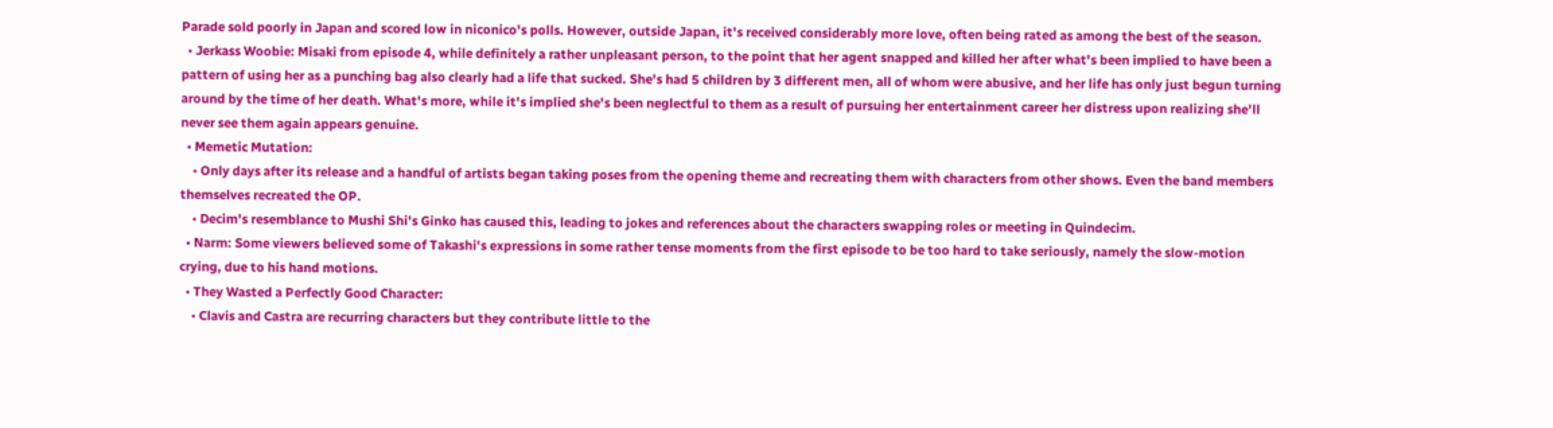Parade sold poorly in Japan and scored low in niconico's polls. However, outside Japan, it's received considerably more love, often being rated as among the best of the season.
  • Jerkass Woobie: Misaki from episode 4, while definitely a rather unpleasant person, to the point that her agent snapped and killed her after what's been implied to have been a pattern of using her as a punching bag also clearly had a life that sucked. She's had 5 children by 3 different men, all of whom were abusive, and her life has only just begun turning around by the time of her death. What's more, while it's implied she's been neglectful to them as a result of pursuing her entertainment career her distress upon realizing she'll never see them again appears genuine.
  • Memetic Mutation:
    • Only days after its release and a handful of artists began taking poses from the opening theme and recreating them with characters from other shows. Even the band members themselves recreated the OP.
    • Decim's resemblance to Mushi Shi's Ginko has caused this, leading to jokes and references about the characters swapping roles or meeting in Quindecim.
  • Narm: Some viewers believed some of Takashi's expressions in some rather tense moments from the first episode to be too hard to take seriously, namely the slow-motion crying, due to his hand motions.
  • They Wasted a Perfectly Good Character:
    • Clavis and Castra are recurring characters but they contribute little to the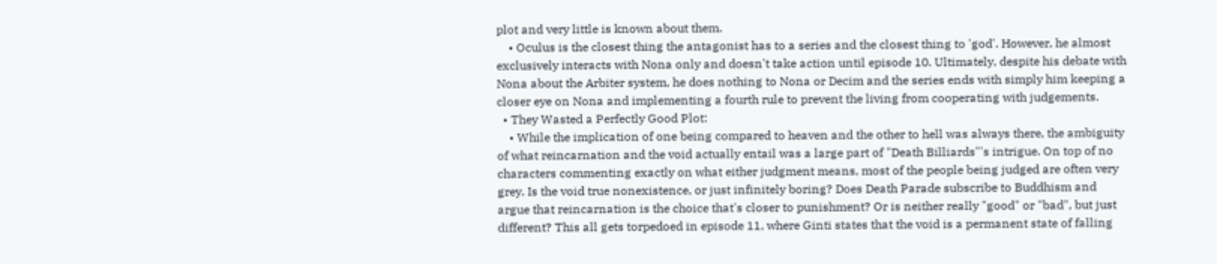plot and very little is known about them.
    • Oculus is the closest thing the antagonist has to a series and the closest thing to 'god'. However, he almost exclusively interacts with Nona only and doesn't take action until episode 10. Ultimately, despite his debate with Nona about the Arbiter system, he does nothing to Nona or Decim and the series ends with simply him keeping a closer eye on Nona and implementing a fourth rule to prevent the living from cooperating with judgements.
  • They Wasted a Perfectly Good Plot:
    • While the implication of one being compared to heaven and the other to hell was always there, the ambiguity of what reincarnation and the void actually entail was a large part of "Death Billiards"'s intrigue. On top of no characters commenting exactly on what either judgment means, most of the people being judged are often very grey. Is the void true nonexistence, or just infinitely boring? Does Death Parade subscribe to Buddhism and argue that reincarnation is the choice that's closer to punishment? Or is neither really "good" or "bad", but just different? This all gets torpedoed in episode 11, where Ginti states that the void is a permanent state of falling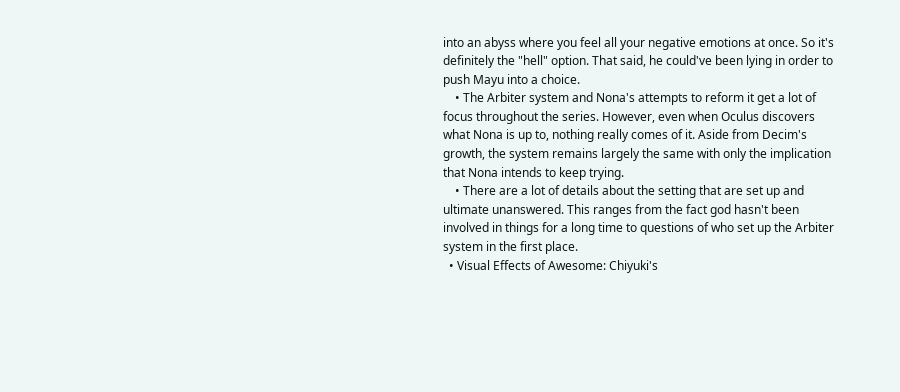into an abyss where you feel all your negative emotions at once. So it's definitely the "hell" option. That said, he could've been lying in order to push Mayu into a choice.
    • The Arbiter system and Nona's attempts to reform it get a lot of focus throughout the series. However, even when Oculus discovers what Nona is up to, nothing really comes of it. Aside from Decim's growth, the system remains largely the same with only the implication that Nona intends to keep trying.
    • There are a lot of details about the setting that are set up and ultimate unanswered. This ranges from the fact god hasn't been involved in things for a long time to questions of who set up the Arbiter system in the first place.
  • Visual Effects of Awesome: Chiyuki's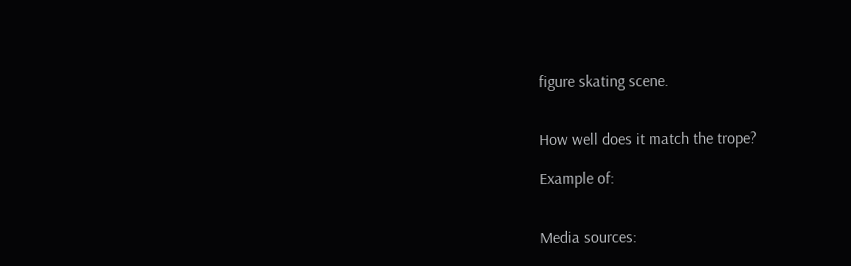figure skating scene.


How well does it match the trope?

Example of:


Media sources: